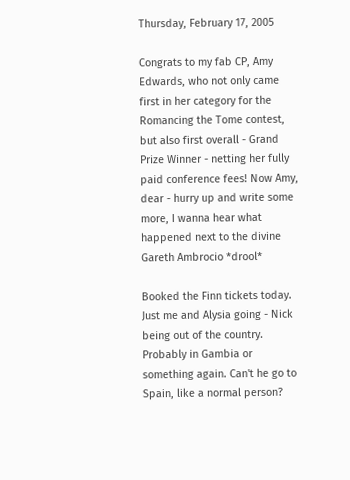Thursday, February 17, 2005

Congrats to my fab CP, Amy Edwards, who not only came first in her category for the Romancing the Tome contest, but also first overall - Grand Prize Winner - netting her fully paid conference fees! Now Amy, dear - hurry up and write some more, I wanna hear what happened next to the divine Gareth Ambrocio *drool*

Booked the Finn tickets today. Just me and Alysia going - Nick being out of the country. Probably in Gambia or something again. Can't he go to Spain, like a normal person?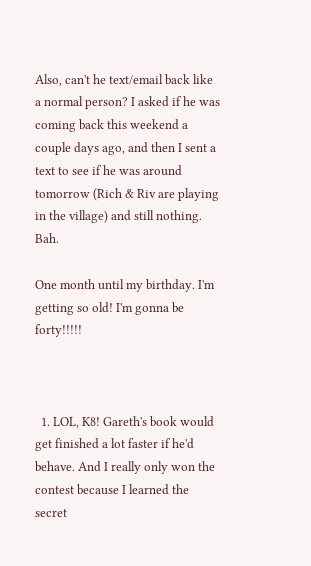Also, can't he text/email back like a normal person? I asked if he was coming back this weekend a couple days ago, and then I sent a text to see if he was around tomorrow (Rich & Riv are playing in the village) and still nothing. Bah.

One month until my birthday. I'm getting so old! I'm gonna be forty!!!!!



  1. LOL, K8! Gareth's book would get finished a lot faster if he'd behave. And I really only won the contest because I learned the secret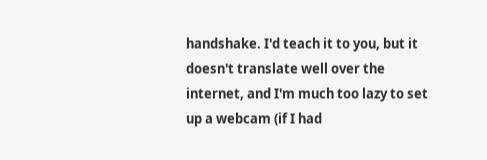handshake. I'd teach it to you, but it doesn't translate well over the internet, and I'm much too lazy to set up a webcam (if I had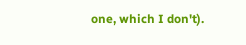one, which I don't).